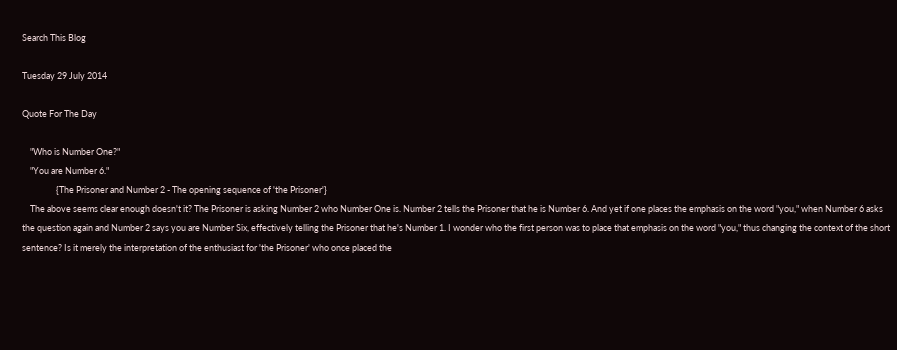Search This Blog

Tuesday 29 July 2014

Quote For The Day

    "Who is Number One?"
    "You are Number 6."
                 {The Prisoner and Number 2 - The opening sequence of 'the Prisoner'}
    The above seems clear enough doesn't it? The Prisoner is asking Number 2 who Number One is. Number 2 tells the Prisoner that he is Number 6. And yet if one places the emphasis on the word "you," when Number 6 asks the question again and Number 2 says you are Number Six, effectively telling the Prisoner that he's Number 1. I wonder who the first person was to place that emphasis on the word "you," thus changing the context of the short sentence? Is it merely the interpretation of the enthusiast for 'the Prisoner' who once placed the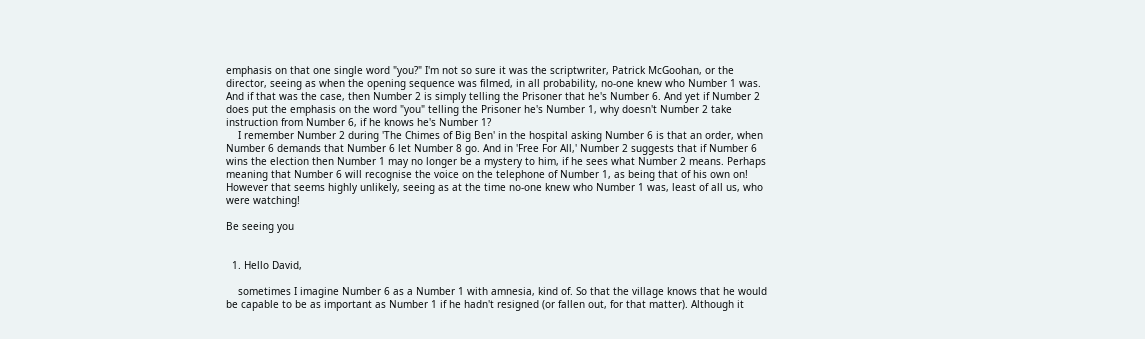emphasis on that one single word "you?" I'm not so sure it was the scriptwriter, Patrick McGoohan, or the director, seeing as when the opening sequence was filmed, in all probability, no-one knew who Number 1 was. And if that was the case, then Number 2 is simply telling the Prisoner that he's Number 6. And yet if Number 2 does put the emphasis on the word "you" telling the Prisoner he's Number 1, why doesn't Number 2 take instruction from Number 6, if he knows he's Number 1?
    I remember Number 2 during 'The Chimes of Big Ben' in the hospital asking Number 6 is that an order, when Number 6 demands that Number 6 let Number 8 go. And in 'Free For All,' Number 2 suggests that if Number 6 wins the election then Number 1 may no longer be a mystery to him, if he sees what Number 2 means. Perhaps meaning that Number 6 will recognise the voice on the telephone of Number 1, as being that of his own on! However that seems highly unlikely, seeing as at the time no-one knew who Number 1 was, least of all us, who were watching!

Be seeing you


  1. Hello David,

    sometimes I imagine Number 6 as a Number 1 with amnesia, kind of. So that the village knows that he would be capable to be as important as Number 1 if he hadn't resigned (or fallen out, for that matter). Although it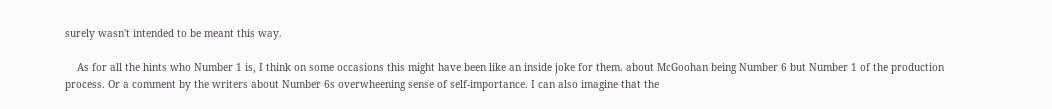surely wasn't intended to be meant this way.

    As for all the hints who Number 1 is, I think on some occasions this might have been like an inside joke for them. about McGoohan being Number 6 but Number 1 of the production process. Or a comment by the writers about Number 6s overwheening sense of self-importance. I can also imagine that the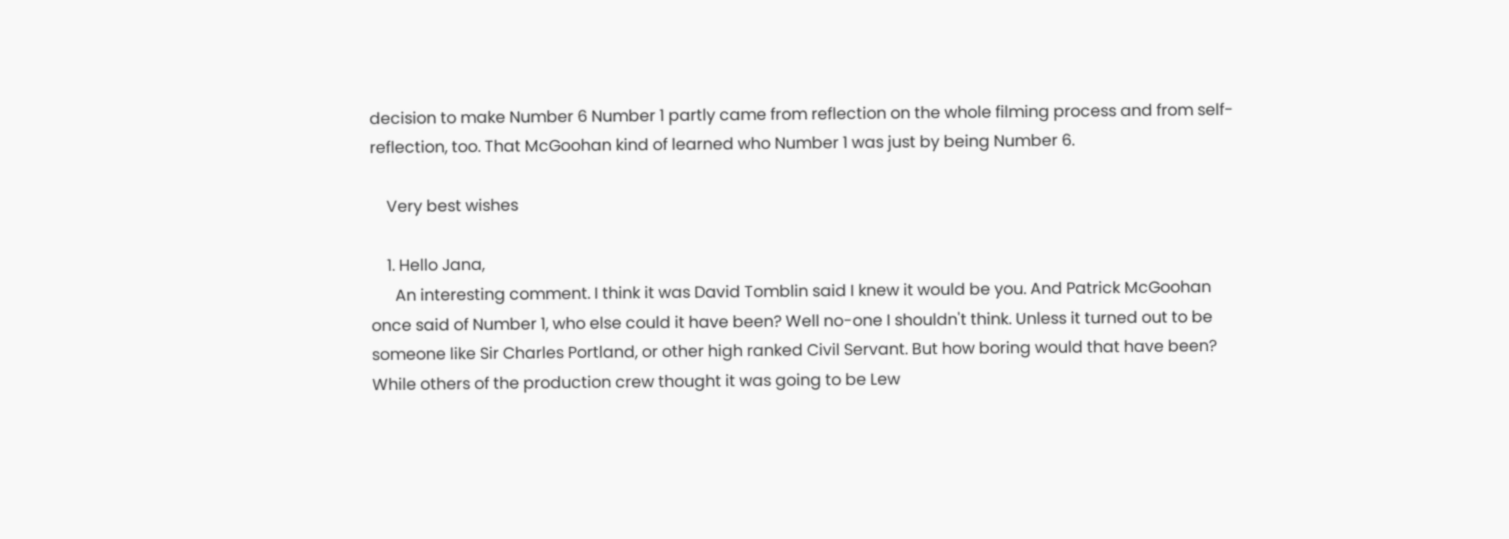decision to make Number 6 Number 1 partly came from reflection on the whole filming process and from self-reflection, too. That McGoohan kind of learned who Number 1 was just by being Number 6.

    Very best wishes

    1. Hello Jana,
      An interesting comment. I think it was David Tomblin said I knew it would be you. And Patrick McGoohan once said of Number 1, who else could it have been? Well no-one I shouldn't think. Unless it turned out to be someone like Sir Charles Portland, or other high ranked Civil Servant. But how boring would that have been? While others of the production crew thought it was going to be Lew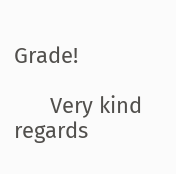Grade!

      Very kind regards